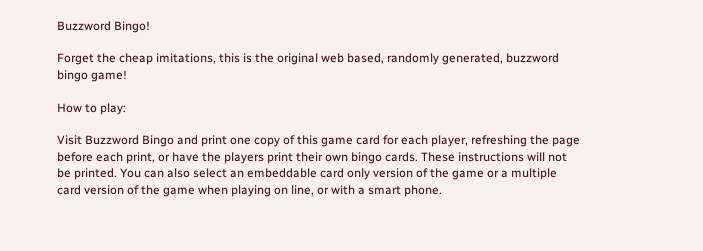Buzzword Bingo!

Forget the cheap imitations, this is the original web based, randomly generated, buzzword bingo game!

How to play:

Visit Buzzword Bingo and print one copy of this game card for each player, refreshing the page before each print, or have the players print their own bingo cards. These instructions will not be printed. You can also select an embeddable card only version of the game or a multiple card version of the game when playing on line, or with a smart phone.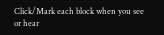Click/Mark each block when you see or hear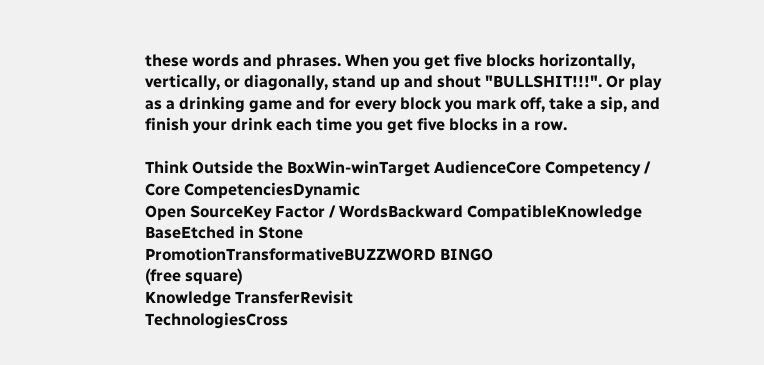these words and phrases. When you get five blocks horizontally, vertically, or diagonally, stand up and shout "BULLSHIT!!!". Or play as a drinking game and for every block you mark off, take a sip, and finish your drink each time you get five blocks in a row.

Think Outside the BoxWin-winTarget AudienceCore Competency / Core CompetenciesDynamic
Open SourceKey Factor / WordsBackward CompatibleKnowledge BaseEtched in Stone
PromotionTransformativeBUZZWORD BINGO
(free square)
Knowledge TransferRevisit
TechnologiesCross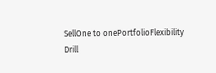SellOne to onePortfolioFlexibility
Drill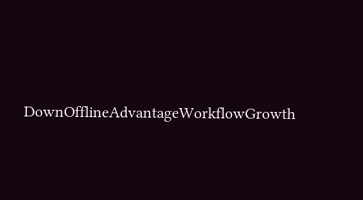DownOfflineAdvantageWorkflowGrowth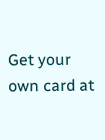Get your own card at